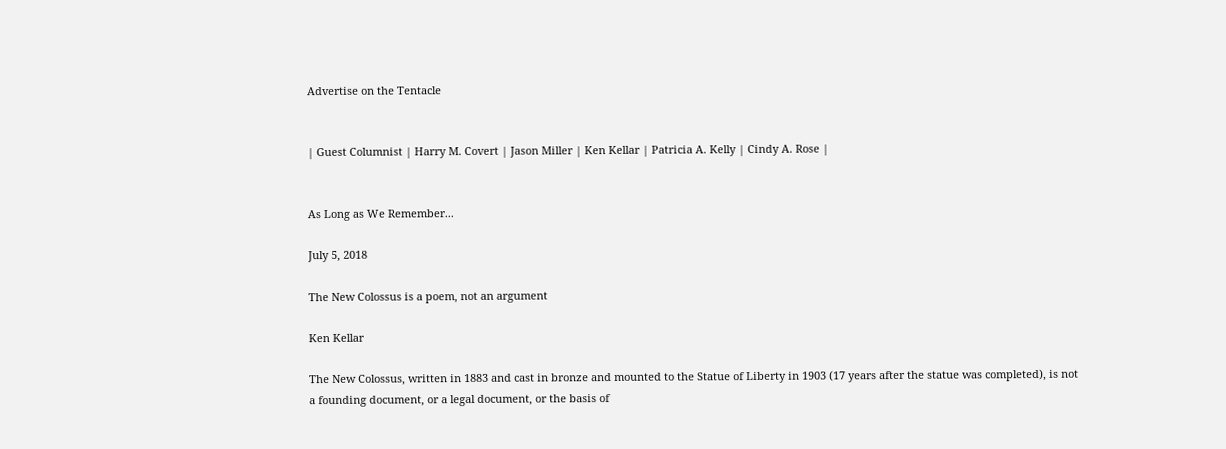Advertise on the Tentacle


| Guest Columnist | Harry M. Covert | Jason Miller | Ken Kellar | Patricia A. Kelly | Cindy A. Rose |


As Long as We Remember...

July 5, 2018

The New Colossus is a poem, not an argument

Ken Kellar

The New Colossus, written in 1883 and cast in bronze and mounted to the Statue of Liberty in 1903 (17 years after the statue was completed), is not a founding document, or a legal document, or the basis of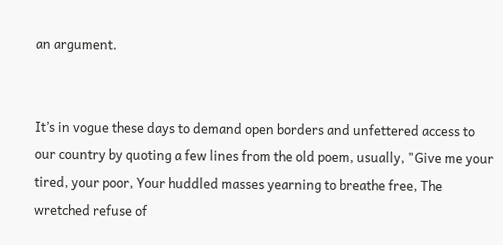an argument.


It’s in vogue these days to demand open borders and unfettered access to our country by quoting a few lines from the old poem, usually, "Give me your tired, your poor, Your huddled masses yearning to breathe free, The wretched refuse of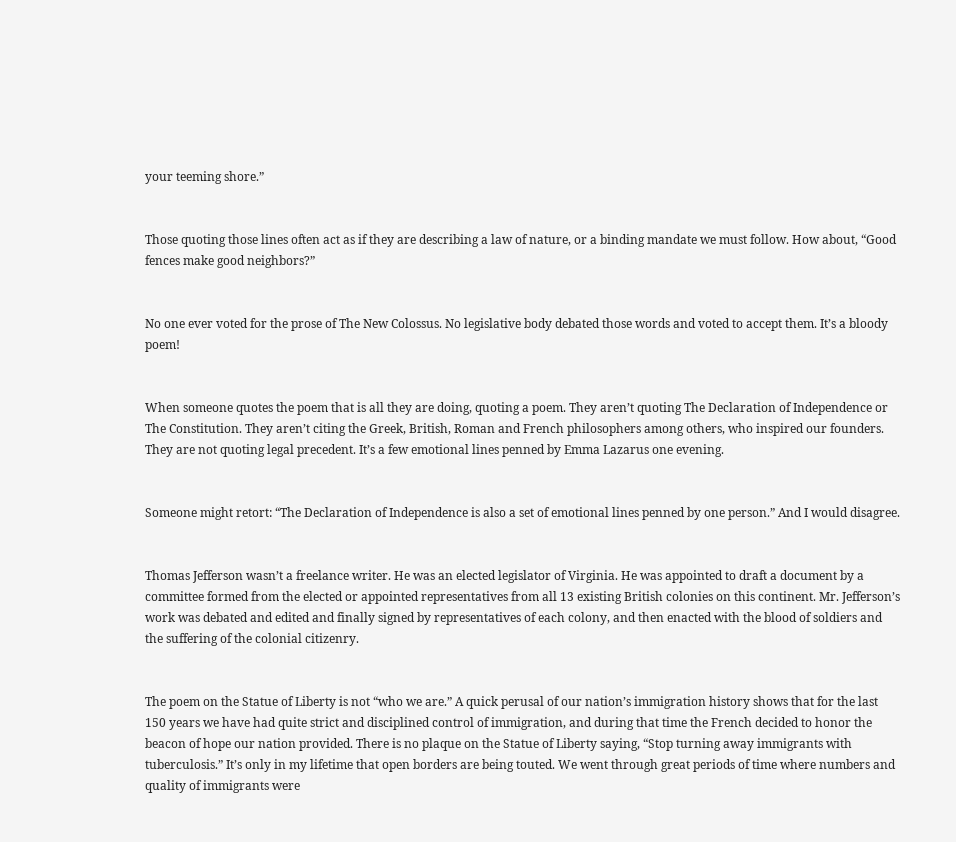your teeming shore.”


Those quoting those lines often act as if they are describing a law of nature, or a binding mandate we must follow. How about, “Good fences make good neighbors?”


No one ever voted for the prose of The New Colossus. No legislative body debated those words and voted to accept them. It’s a bloody poem!


When someone quotes the poem that is all they are doing, quoting a poem. They aren’t quoting The Declaration of Independence or The Constitution. They aren’t citing the Greek, British, Roman and French philosophers among others, who inspired our founders. They are not quoting legal precedent. It’s a few emotional lines penned by Emma Lazarus one evening.


Someone might retort: “The Declaration of Independence is also a set of emotional lines penned by one person.” And I would disagree.


Thomas Jefferson wasn’t a freelance writer. He was an elected legislator of Virginia. He was appointed to draft a document by a committee formed from the elected or appointed representatives from all 13 existing British colonies on this continent. Mr. Jefferson’s work was debated and edited and finally signed by representatives of each colony, and then enacted with the blood of soldiers and the suffering of the colonial citizenry.


The poem on the Statue of Liberty is not “who we are.” A quick perusal of our nation’s immigration history shows that for the last 150 years we have had quite strict and disciplined control of immigration, and during that time the French decided to honor the beacon of hope our nation provided. There is no plaque on the Statue of Liberty saying, “Stop turning away immigrants with tuberculosis.” It’s only in my lifetime that open borders are being touted. We went through great periods of time where numbers and quality of immigrants were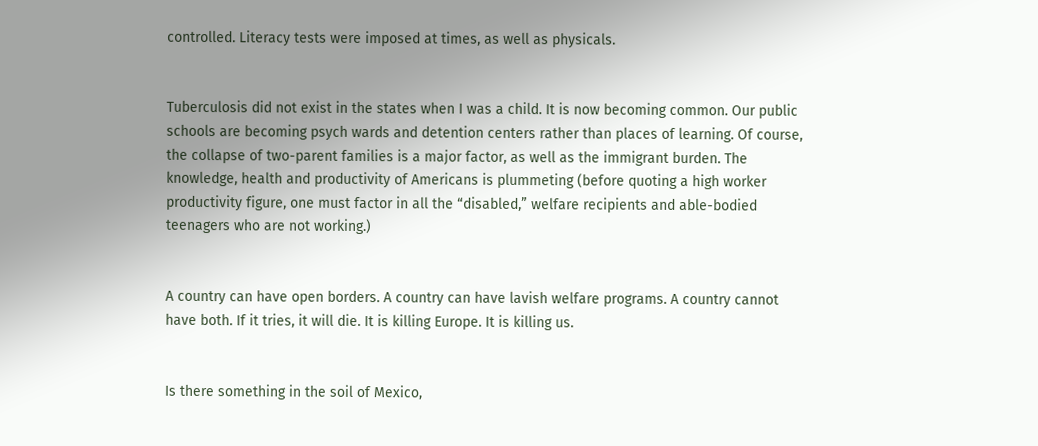controlled. Literacy tests were imposed at times, as well as physicals.


Tuberculosis did not exist in the states when I was a child. It is now becoming common. Our public schools are becoming psych wards and detention centers rather than places of learning. Of course, the collapse of two-parent families is a major factor, as well as the immigrant burden. The knowledge, health and productivity of Americans is plummeting (before quoting a high worker productivity figure, one must factor in all the “disabled,” welfare recipients and able-bodied teenagers who are not working.)


A country can have open borders. A country can have lavish welfare programs. A country cannot have both. If it tries, it will die. It is killing Europe. It is killing us.


Is there something in the soil of Mexico,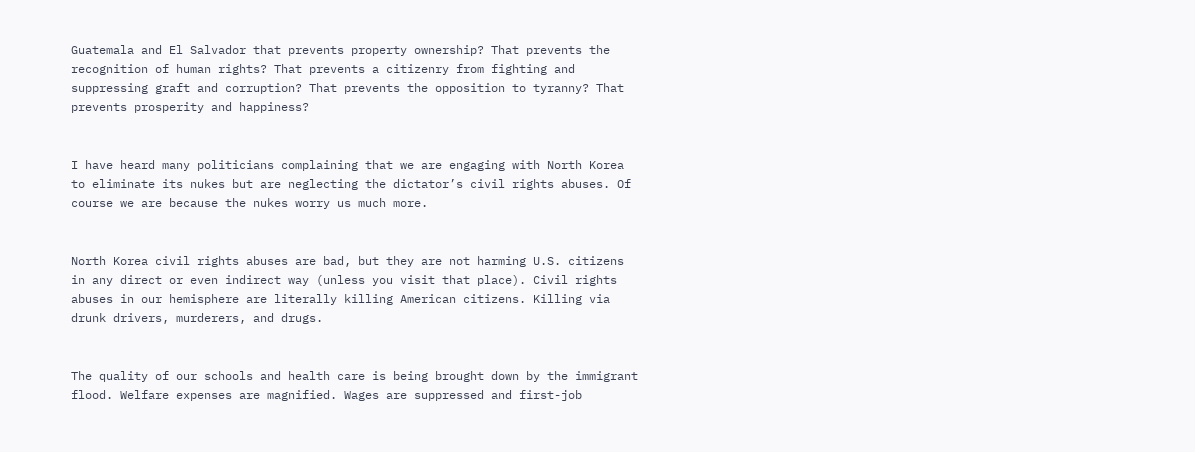Guatemala and El Salvador that prevents property ownership? That prevents the recognition of human rights? That prevents a citizenry from fighting and suppressing graft and corruption? That prevents the opposition to tyranny? That prevents prosperity and happiness?


I have heard many politicians complaining that we are engaging with North Korea to eliminate its nukes but are neglecting the dictator’s civil rights abuses. Of course we are because the nukes worry us much more.


North Korea civil rights abuses are bad, but they are not harming U.S. citizens in any direct or even indirect way (unless you visit that place). Civil rights abuses in our hemisphere are literally killing American citizens. Killing via drunk drivers, murderers, and drugs.


The quality of our schools and health care is being brought down by the immigrant flood. Welfare expenses are magnified. Wages are suppressed and first-job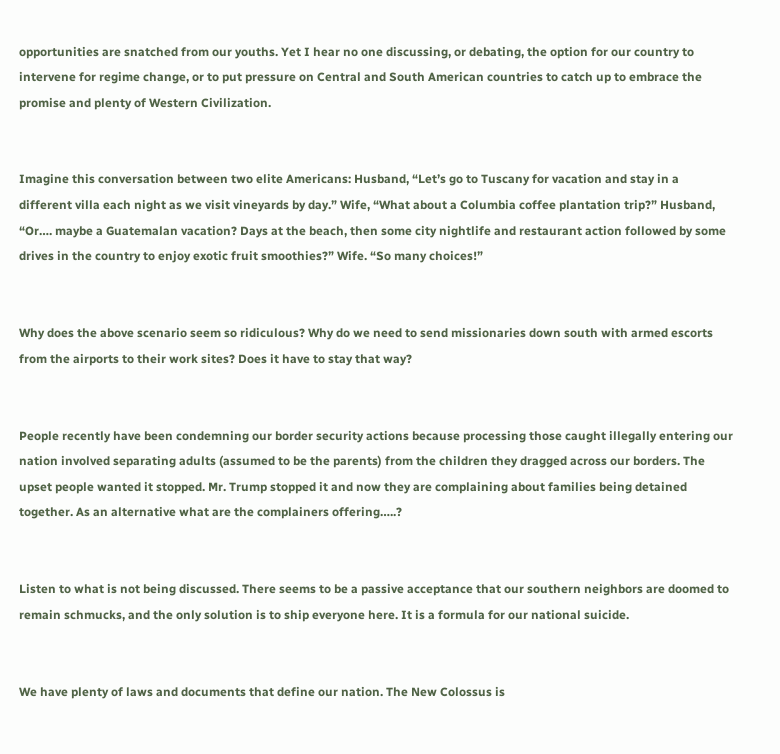opportunities are snatched from our youths. Yet I hear no one discussing, or debating, the option for our country to intervene for regime change, or to put pressure on Central and South American countries to catch up to embrace the promise and plenty of Western Civilization.


Imagine this conversation between two elite Americans: Husband, “Let’s go to Tuscany for vacation and stay in a different villa each night as we visit vineyards by day.” Wife, “What about a Columbia coffee plantation trip?” Husband, “Or…. maybe a Guatemalan vacation? Days at the beach, then some city nightlife and restaurant action followed by some drives in the country to enjoy exotic fruit smoothies?” Wife. “So many choices!”


Why does the above scenario seem so ridiculous? Why do we need to send missionaries down south with armed escorts from the airports to their work sites? Does it have to stay that way?


People recently have been condemning our border security actions because processing those caught illegally entering our nation involved separating adults (assumed to be the parents) from the children they dragged across our borders. The upset people wanted it stopped. Mr. Trump stopped it and now they are complaining about families being detained together. As an alternative what are the complainers offering…..?


Listen to what is not being discussed. There seems to be a passive acceptance that our southern neighbors are doomed to remain schmucks, and the only solution is to ship everyone here. It is a formula for our national suicide.


We have plenty of laws and documents that define our nation. The New Colossus is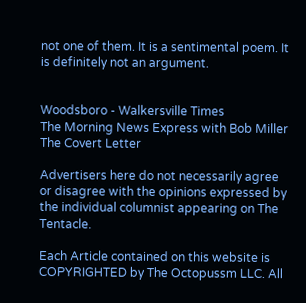not one of them. It is a sentimental poem. It is definitely not an argument.


Woodsboro - Walkersville Times
The Morning News Express with Bob Miller
The Covert Letter

Advertisers here do not necessarily agree or disagree with the opinions expressed by the individual columnist appearing on The Tentacle.

Each Article contained on this website is COPYRIGHTED by The Octopussm LLC. All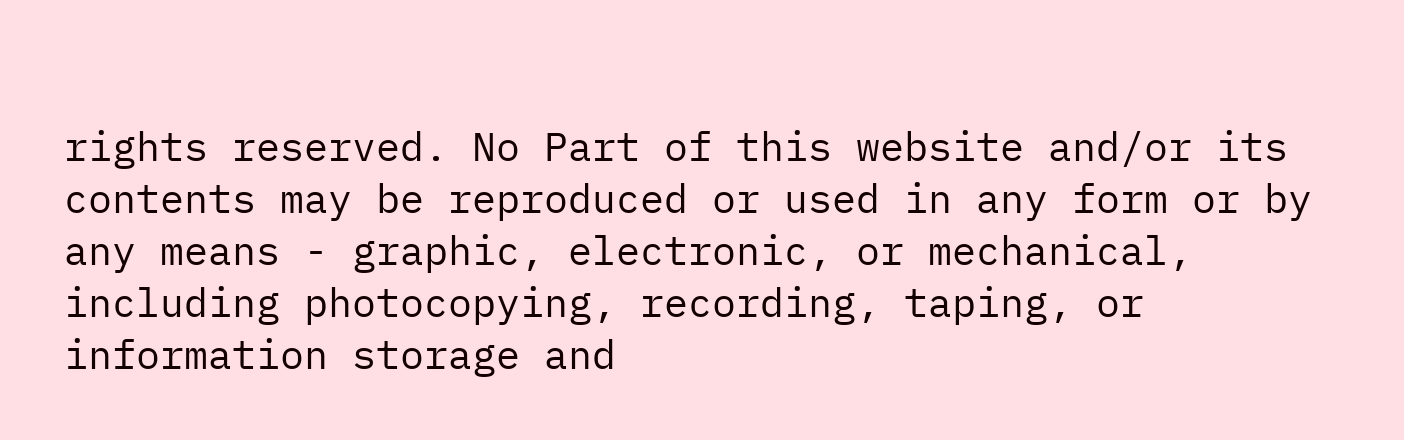rights reserved. No Part of this website and/or its contents may be reproduced or used in any form or by any means - graphic, electronic, or mechanical, including photocopying, recording, taping, or information storage and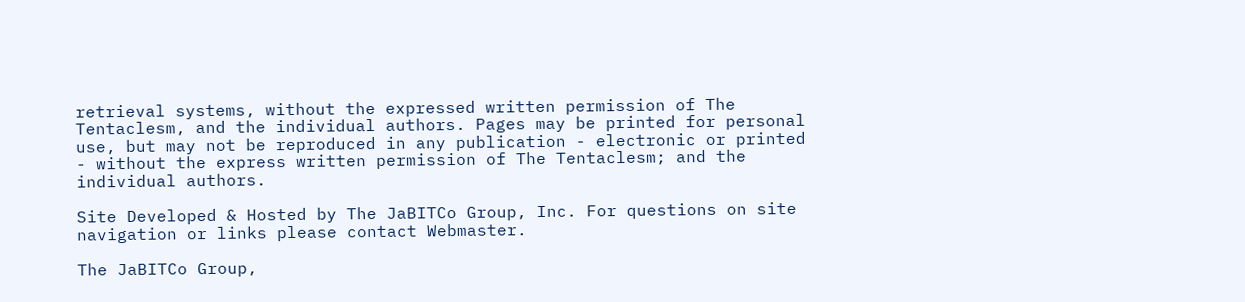retrieval systems, without the expressed written permission of The Tentaclesm, and the individual authors. Pages may be printed for personal use, but may not be reproduced in any publication - electronic or printed - without the express written permission of The Tentaclesm; and the individual authors.

Site Developed & Hosted by The JaBITCo Group, Inc. For questions on site navigation or links please contact Webmaster.

The JaBITCo Group,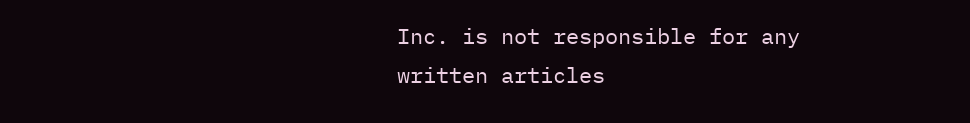Inc. is not responsible for any written articles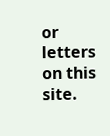or letters on this site.